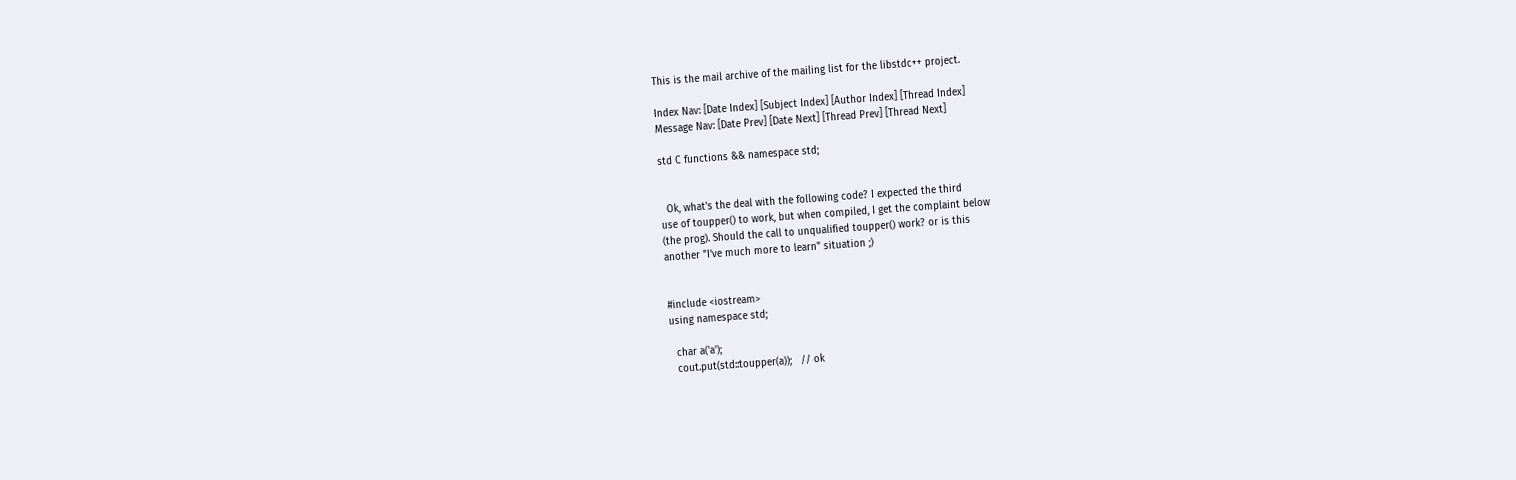This is the mail archive of the mailing list for the libstdc++ project.

Index Nav: [Date Index] [Subject Index] [Author Index] [Thread Index]
Message Nav: [Date Prev] [Date Next] [Thread Prev] [Thread Next]

std C functions && namespace std;


  Ok, what's the deal with the following code? I expected the third
use of toupper() to work, but when compiled, I get the complaint below
(the prog). Should the call to unqualified toupper() work? or is this
another "I've much more to learn" situation ;)


#include <iostream>
using namespace std;

  char a('a');
  cout.put(std::toupper(a));   // ok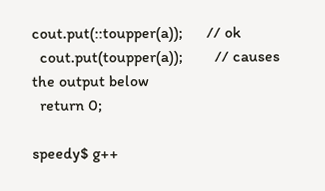cout.put(::toupper(a));      // ok
  cout.put(toupper(a));        // causes the output below
  return 0;

speedy$ g++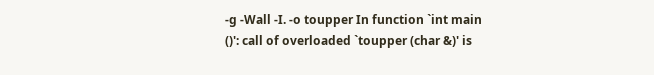-g -Wall -I. -o toupper In function `int main ()': call of overloaded `toupper (char &)' is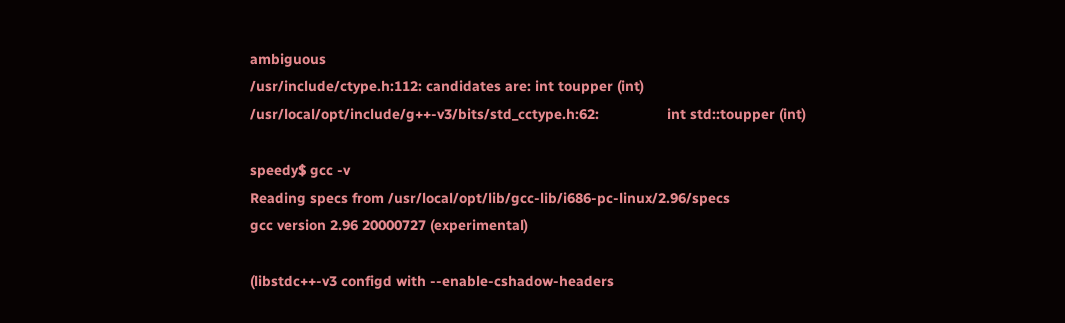ambiguous
/usr/include/ctype.h:112: candidates are: int toupper (int)
/usr/local/opt/include/g++-v3/bits/std_cctype.h:62:                 int std::toupper (int)

speedy$ gcc -v
Reading specs from /usr/local/opt/lib/gcc-lib/i686-pc-linux/2.96/specs
gcc version 2.96 20000727 (experimental)

(libstdc++-v3 configd with --enable-cshadow-headers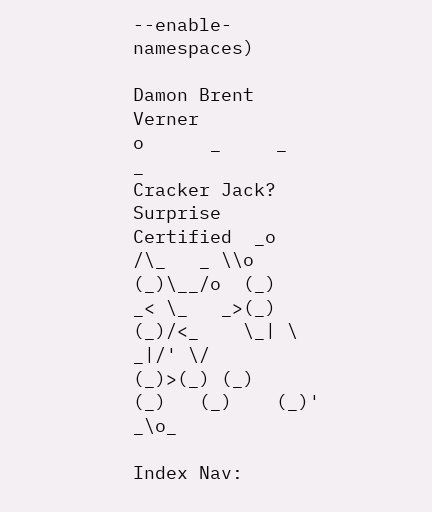--enable-namespaces)

Damon Brent Verner                        o      _     _         _
Cracker Jack? Surprise Certified  _o     /\_   _ \\o  (_)\__/o  (_)                _< \_   _>(_) (_)/<_    \_| \   _|/' \/               (_)>(_) (_)        (_)   (_)    (_)'  _\o_

Index Nav: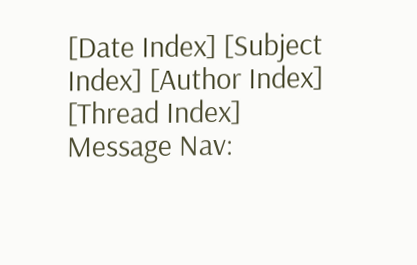[Date Index] [Subject Index] [Author Index] [Thread Index]
Message Nav: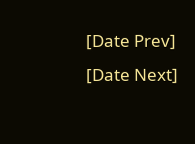[Date Prev] [Date Next]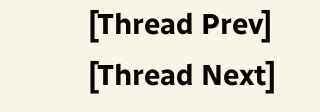[Thread Prev] [Thread Next]